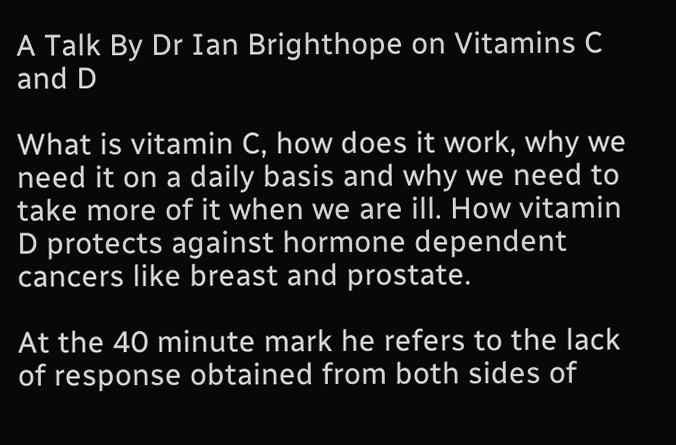A Talk By Dr Ian Brighthope on Vitamins C and D

What is vitamin C, how does it work, why we need it on a daily basis and why we need to take more of it when we are ill. How vitamin D protects against hormone dependent cancers like breast and prostate.

At the 40 minute mark he refers to the lack of response obtained from both sides of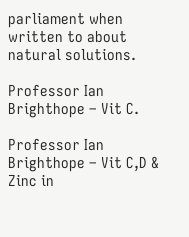parliament when written to about natural solutions.

Professor Ian Brighthope – Vit C.

Professor Ian Brighthope – Vit C,D & Zinc in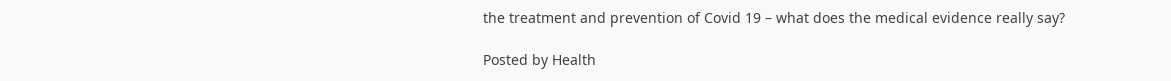the treatment and prevention of Covid 19 – what does the medical evidence really say?

Posted by Health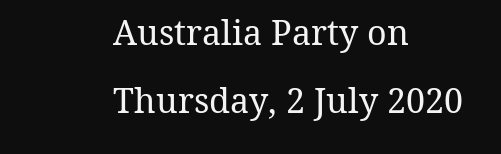Australia Party on Thursday, 2 July 2020